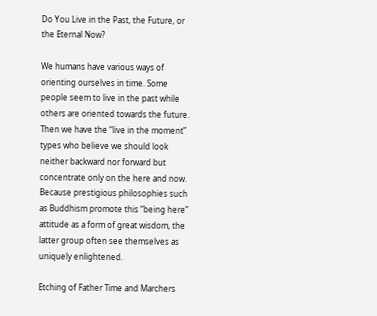Do You Live in the Past, the Future, or the Eternal Now?

We humans have various ways of orienting ourselves in time. Some people seem to live in the past while others are oriented towards the future. Then we have the “live in the moment” types who believe we should look neither backward nor forward but concentrate only on the here and now. Because prestigious philosophies such as Buddhism promote this “being here” attitude as a form of great wisdom, the latter group often see themselves as uniquely enlightened.

Etching of Father Time and Marchers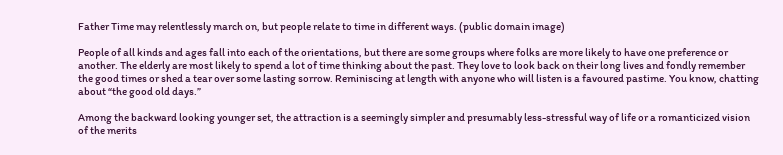Father Time may relentlessly march on, but people relate to time in different ways. (public domain image)

People of all kinds and ages fall into each of the orientations, but there are some groups where folks are more likely to have one preference or another. The elderly are most likely to spend a lot of time thinking about the past. They love to look back on their long lives and fondly remember the good times or shed a tear over some lasting sorrow. Reminiscing at length with anyone who will listen is a favoured pastime. You know, chatting about “the good old days.”

Among the backward looking younger set, the attraction is a seemingly simpler and presumably less-stressful way of life or a romanticized vision of the merits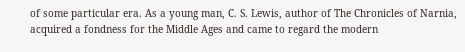of some particular era. As a young man, C. S. Lewis, author of The Chronicles of Narnia, acquired a fondness for the Middle Ages and came to regard the modern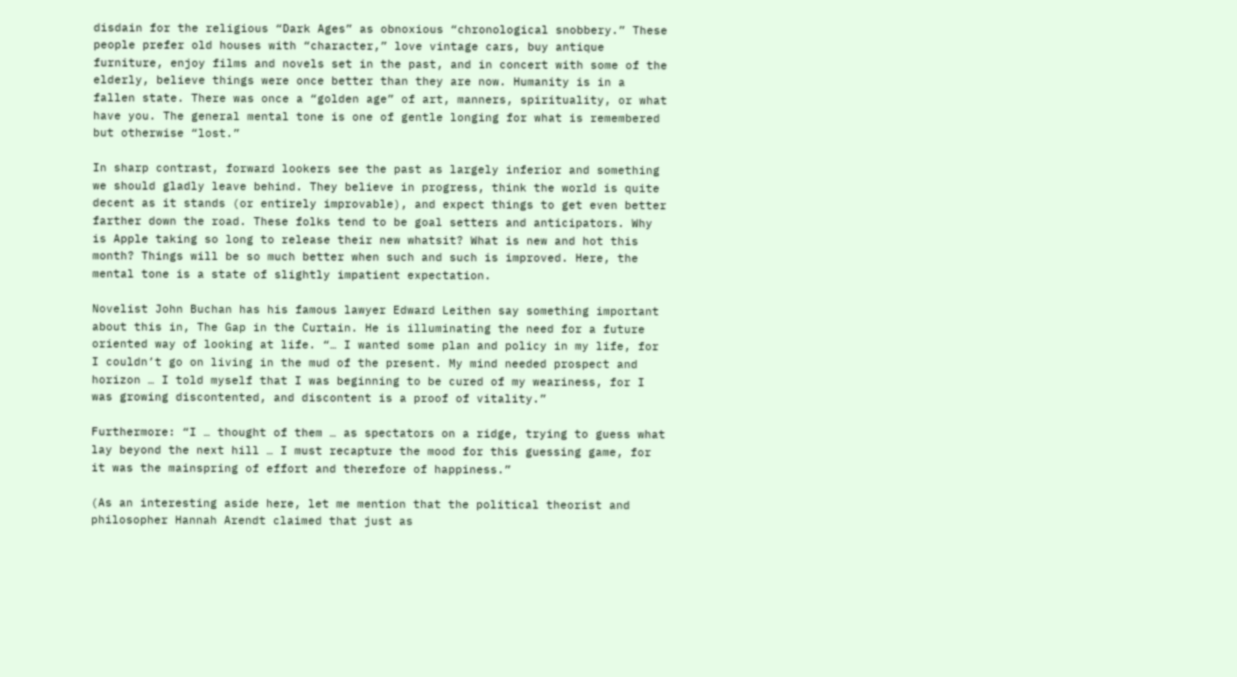disdain for the religious “Dark Ages” as obnoxious “chronological snobbery.” These people prefer old houses with “character,” love vintage cars, buy antique furniture, enjoy films and novels set in the past, and in concert with some of the elderly, believe things were once better than they are now. Humanity is in a fallen state. There was once a “golden age” of art, manners, spirituality, or what have you. The general mental tone is one of gentle longing for what is remembered but otherwise “lost.”

In sharp contrast, forward lookers see the past as largely inferior and something we should gladly leave behind. They believe in progress, think the world is quite decent as it stands (or entirely improvable), and expect things to get even better farther down the road. These folks tend to be goal setters and anticipators. Why is Apple taking so long to release their new whatsit? What is new and hot this month? Things will be so much better when such and such is improved. Here, the mental tone is a state of slightly impatient expectation.

Novelist John Buchan has his famous lawyer Edward Leithen say something important about this in, The Gap in the Curtain. He is illuminating the need for a future oriented way of looking at life. “… I wanted some plan and policy in my life, for I couldn’t go on living in the mud of the present. My mind needed prospect and horizon … I told myself that I was beginning to be cured of my weariness, for I was growing discontented, and discontent is a proof of vitality.”

Furthermore: “I … thought of them … as spectators on a ridge, trying to guess what lay beyond the next hill … I must recapture the mood for this guessing game, for it was the mainspring of effort and therefore of happiness.”

(As an interesting aside here, let me mention that the political theorist and philosopher Hannah Arendt claimed that just as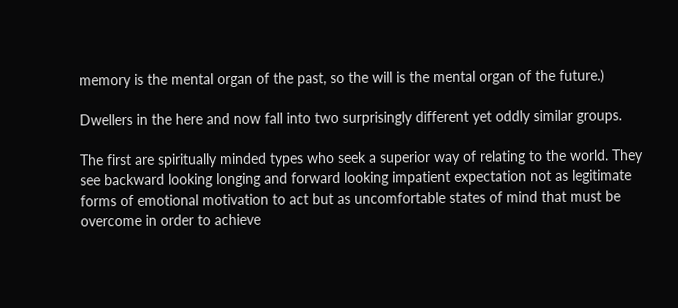memory is the mental organ of the past, so the will is the mental organ of the future.)

Dwellers in the here and now fall into two surprisingly different yet oddly similar groups.

The first are spiritually minded types who seek a superior way of relating to the world. They see backward looking longing and forward looking impatient expectation not as legitimate forms of emotional motivation to act but as uncomfortable states of mind that must be overcome in order to achieve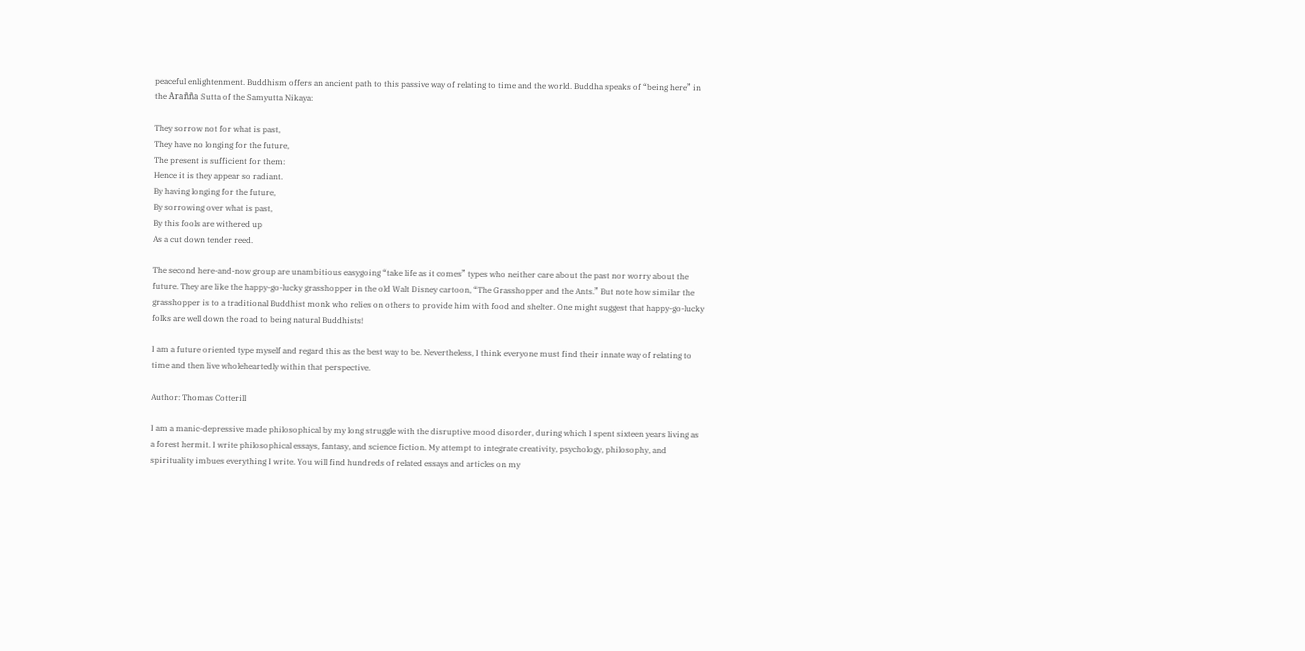peaceful enlightenment. Buddhism offers an ancient path to this passive way of relating to time and the world. Buddha speaks of “being here” in the Arañña Sutta of the Samyutta Nikaya:

They sorrow not for what is past,
They have no longing for the future,
The present is sufficient for them:
Hence it is they appear so radiant.
By having longing for the future,
By sorrowing over what is past,
By this fools are withered up
As a cut down tender reed.

The second here-and-now group are unambitious easygoing “take life as it comes” types who neither care about the past nor worry about the future. They are like the happy-go-lucky grasshopper in the old Walt Disney cartoon, “The Grasshopper and the Ants.” But note how similar the grasshopper is to a traditional Buddhist monk who relies on others to provide him with food and shelter. One might suggest that happy-go-lucky folks are well down the road to being natural Buddhists!

I am a future oriented type myself and regard this as the best way to be. Nevertheless, I think everyone must find their innate way of relating to time and then live wholeheartedly within that perspective.

Author: Thomas Cotterill

I am a manic-depressive made philosophical by my long struggle with the disruptive mood disorder, during which I spent sixteen years living as a forest hermit. I write philosophical essays, fantasy, and science fiction. My attempt to integrate creativity, psychology, philosophy, and spirituality imbues everything I write. You will find hundreds of related essays and articles on my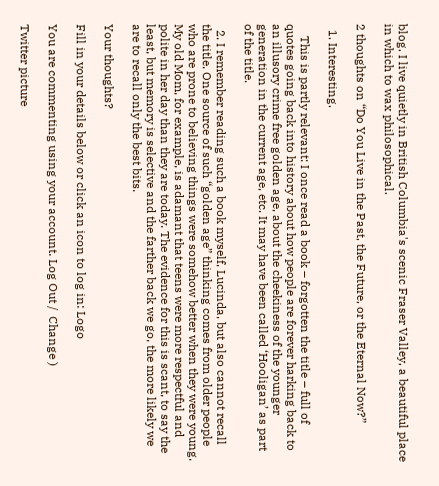blog. I live quietly in British Columbia's scenic Fraser Valley, a beautiful place in which to wax philosophical.

2 thoughts on “Do You Live in the Past, the Future, or the Eternal Now?”

  1. Interesting.

    This is partly relevant: I once read a book – forgotten the title – full of quotes going back into history about how people are forever harking back to an illusory crime free golden age, about the cheekiness of the younger generation in the current age, etc. It may have been called ‘Hooligan’ as part of the title.

  2. I remember reading such a book myself, Lucinda, but also cannot recall the title. One source of such “golden age” thinking comes from older people who are prone to believing things were somehow better when they were young. My old Mom, for example, is adamant that teens were more respectful and polite in her day than they are today. The evidence for this is scant, to say the least, but memory is selective and the farther back we go, the more likely we are to recall only the best bits.

Your thoughts?

Fill in your details below or click an icon to log in: Logo

You are commenting using your account. Log Out /  Change )

Twitter picture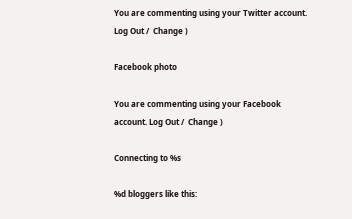You are commenting using your Twitter account. Log Out /  Change )

Facebook photo

You are commenting using your Facebook account. Log Out /  Change )

Connecting to %s

%d bloggers like this: